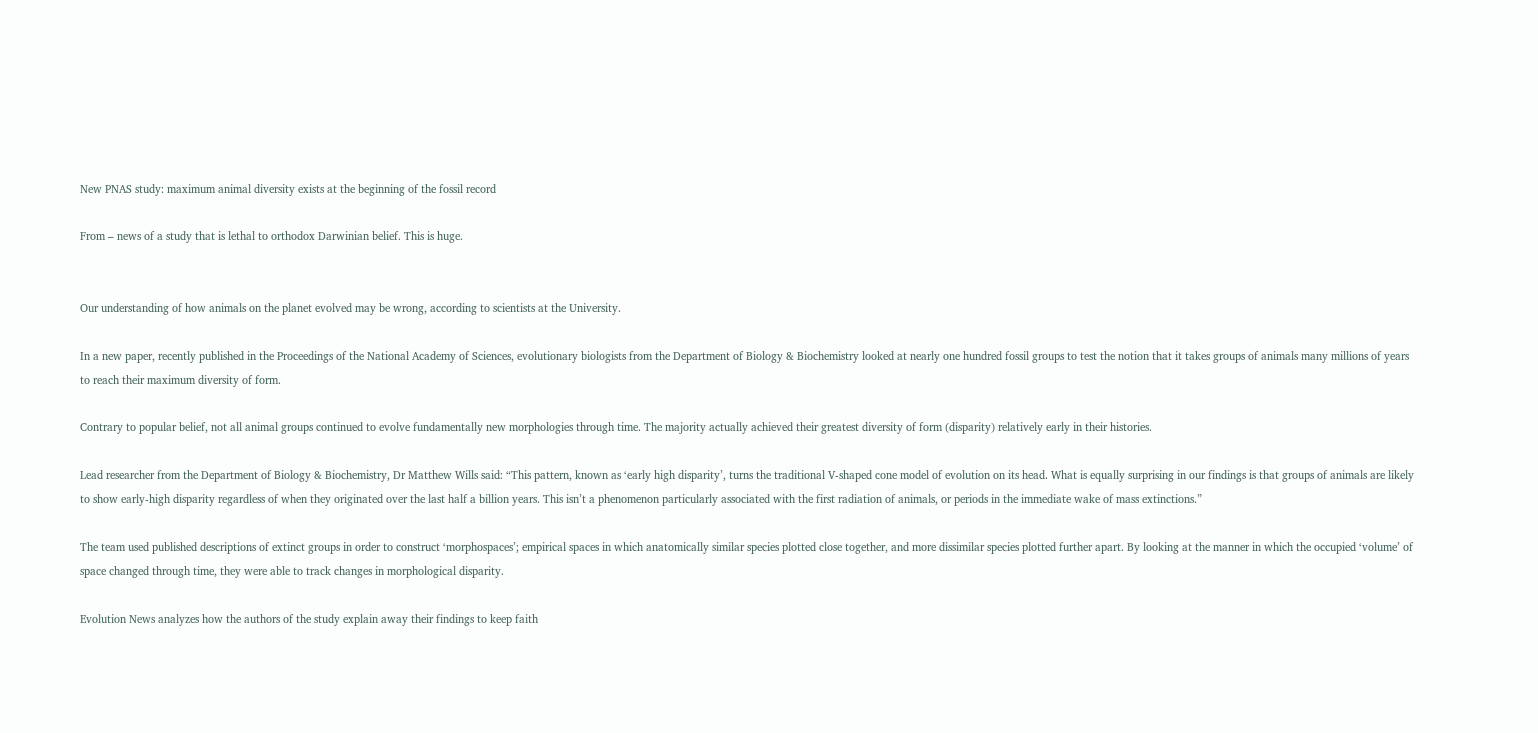New PNAS study: maximum animal diversity exists at the beginning of the fossil record

From – news of a study that is lethal to orthodox Darwinian belief. This is huge.


Our understanding of how animals on the planet evolved may be wrong, according to scientists at the University.

In a new paper, recently published in the Proceedings of the National Academy of Sciences, evolutionary biologists from the Department of Biology & Biochemistry looked at nearly one hundred fossil groups to test the notion that it takes groups of animals many millions of years to reach their maximum diversity of form.

Contrary to popular belief, not all animal groups continued to evolve fundamentally new morphologies through time. The majority actually achieved their greatest diversity of form (disparity) relatively early in their histories.

Lead researcher from the Department of Biology & Biochemistry, Dr Matthew Wills said: “This pattern, known as ‘early high disparity’, turns the traditional V-shaped cone model of evolution on its head. What is equally surprising in our findings is that groups of animals are likely to show early-high disparity regardless of when they originated over the last half a billion years. This isn’t a phenomenon particularly associated with the first radiation of animals, or periods in the immediate wake of mass extinctions.”

The team used published descriptions of extinct groups in order to construct ‘morphospaces’; empirical spaces in which anatomically similar species plotted close together, and more dissimilar species plotted further apart. By looking at the manner in which the occupied ‘volume’ of space changed through time, they were able to track changes in morphological disparity.

Evolution News analyzes how the authors of the study explain away their findings to keep faith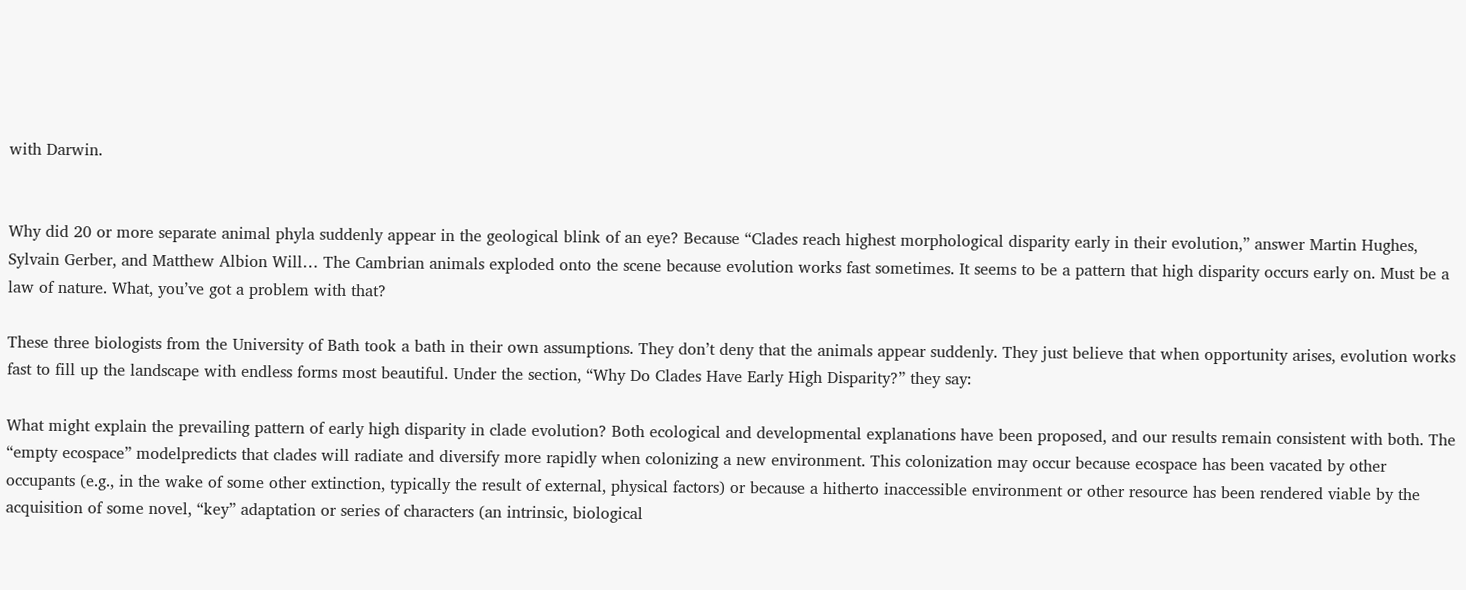with Darwin.


Why did 20 or more separate animal phyla suddenly appear in the geological blink of an eye? Because “Clades reach highest morphological disparity early in their evolution,” answer Martin Hughes, Sylvain Gerber, and Matthew Albion Will… The Cambrian animals exploded onto the scene because evolution works fast sometimes. It seems to be a pattern that high disparity occurs early on. Must be a law of nature. What, you’ve got a problem with that?

These three biologists from the University of Bath took a bath in their own assumptions. They don’t deny that the animals appear suddenly. They just believe that when opportunity arises, evolution works fast to fill up the landscape with endless forms most beautiful. Under the section, “Why Do Clades Have Early High Disparity?” they say:

What might explain the prevailing pattern of early high disparity in clade evolution? Both ecological and developmental explanations have been proposed, and our results remain consistent with both. The “empty ecospace” modelpredicts that clades will radiate and diversify more rapidly when colonizing a new environment. This colonization may occur because ecospace has been vacated by other occupants (e.g., in the wake of some other extinction, typically the result of external, physical factors) or because a hitherto inaccessible environment or other resource has been rendered viable by the acquisition of some novel, “key” adaptation or series of characters (an intrinsic, biological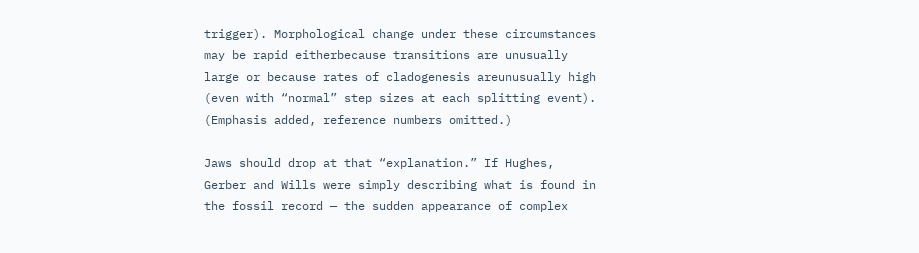trigger). Morphological change under these circumstances may be rapid eitherbecause transitions are unusually large or because rates of cladogenesis areunusually high (even with “normal” step sizes at each splitting event). (Emphasis added, reference numbers omitted.)

Jaws should drop at that “explanation.” If Hughes, Gerber and Wills were simply describing what is found in the fossil record — the sudden appearance of complex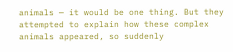animals — it would be one thing. But they attempted to explain how these complex animals appeared, so suddenly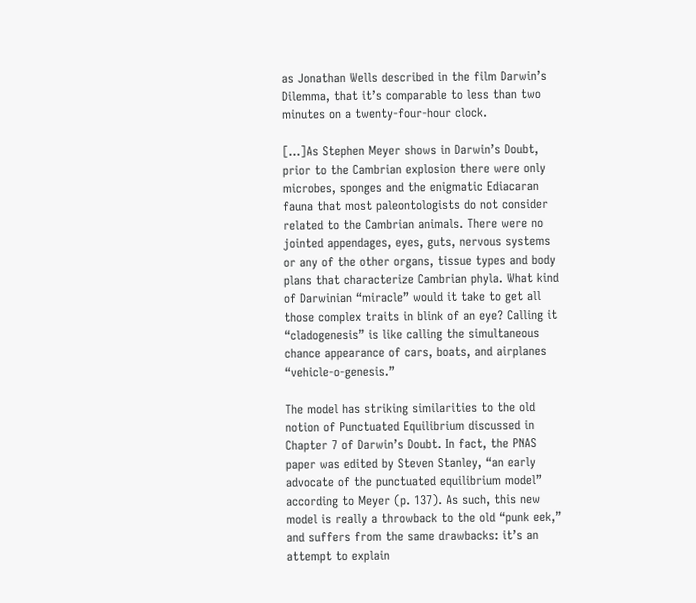as Jonathan Wells described in the film Darwin’s Dilemma, that it’s comparable to less than two minutes on a twenty-four-hour clock.

[…]As Stephen Meyer shows in Darwin’s Doubt, prior to the Cambrian explosion there were only microbes, sponges and the enigmatic Ediacaran fauna that most paleontologists do not consider related to the Cambrian animals. There were no jointed appendages, eyes, guts, nervous systems or any of the other organs, tissue types and body plans that characterize Cambrian phyla. What kind of Darwinian “miracle” would it take to get all those complex traits in blink of an eye? Calling it “cladogenesis” is like calling the simultaneous chance appearance of cars, boats, and airplanes “vehicle-o-genesis.”

The model has striking similarities to the old notion of Punctuated Equilibrium discussed in Chapter 7 of Darwin’s Doubt. In fact, the PNAS paper was edited by Steven Stanley, “an early advocate of the punctuated equilibrium model” according to Meyer (p. 137). As such, this new model is really a throwback to the old “punk eek,” and suffers from the same drawbacks: it’s an attempt to explain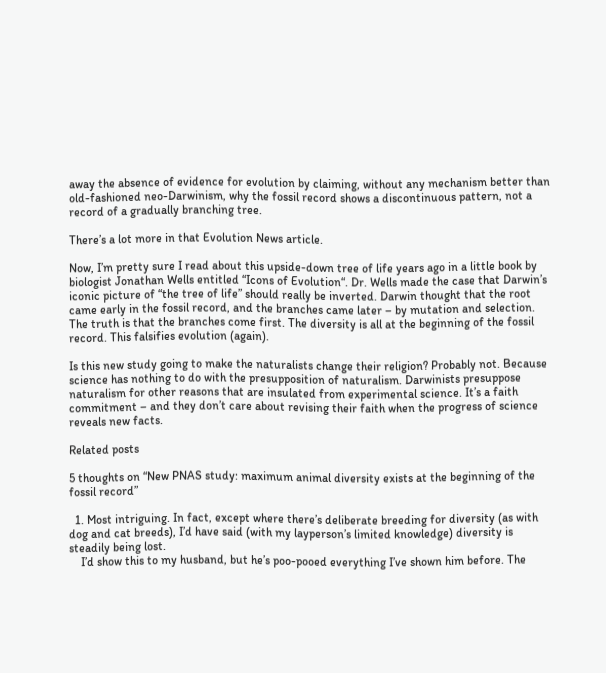away the absence of evidence for evolution by claiming, without any mechanism better than old-fashioned neo-Darwinism, why the fossil record shows a discontinuous pattern, not a record of a gradually branching tree.

There’s a lot more in that Evolution News article.

Now, I’m pretty sure I read about this upside-down tree of life years ago in a little book by biologist Jonathan Wells entitled “Icons of Evolution“. Dr. Wells made the case that Darwin’s iconic picture of “the tree of life” should really be inverted. Darwin thought that the root came early in the fossil record, and the branches came later – by mutation and selection. The truth is that the branches come first. The diversity is all at the beginning of the fossil record. This falsifies evolution (again).

Is this new study going to make the naturalists change their religion? Probably not. Because science has nothing to do with the presupposition of naturalism. Darwinists presuppose naturalism for other reasons that are insulated from experimental science. It’s a faith commitment – and they don’t care about revising their faith when the progress of science reveals new facts.

Related posts

5 thoughts on “New PNAS study: maximum animal diversity exists at the beginning of the fossil record”

  1. Most intriguing. In fact, except where there’s deliberate breeding for diversity (as with dog and cat breeds), I’d have said (with my layperson’s limited knowledge) diversity is steadily being lost.
    I’d show this to my husband, but he’s poo-pooed everything I’ve shown him before. The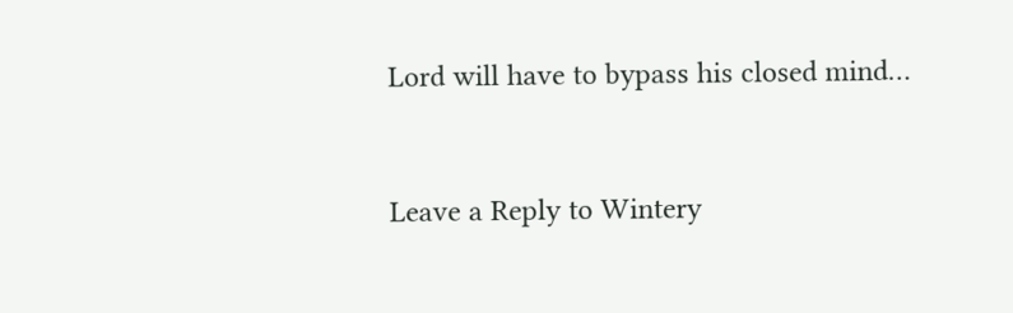Lord will have to bypass his closed mind…


Leave a Reply to Wintery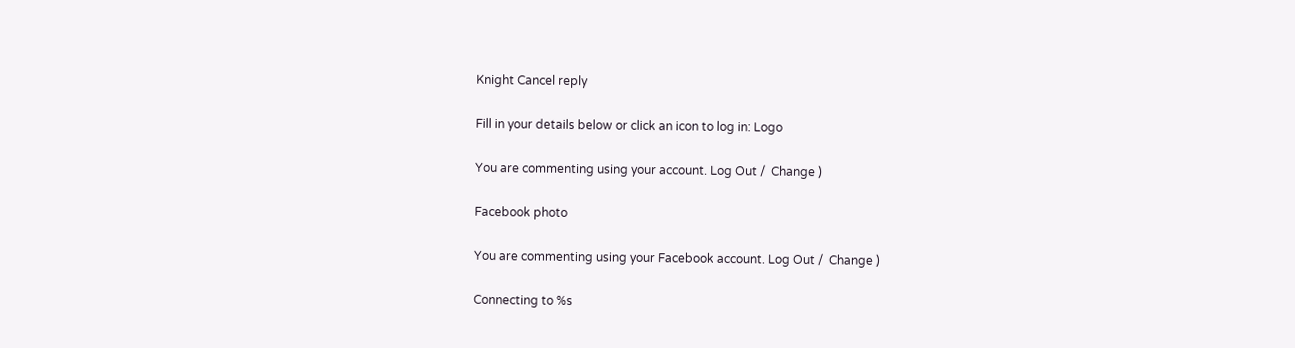Knight Cancel reply

Fill in your details below or click an icon to log in: Logo

You are commenting using your account. Log Out /  Change )

Facebook photo

You are commenting using your Facebook account. Log Out /  Change )

Connecting to %s